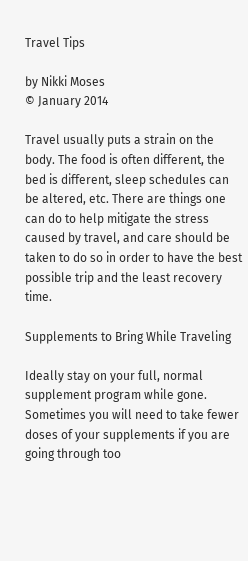Travel Tips

by Nikki Moses
© January 2014

Travel usually puts a strain on the body. The food is often different, the bed is different, sleep schedules can be altered, etc. There are things one can do to help mitigate the stress caused by travel, and care should be taken to do so in order to have the best possible trip and the least recovery time.

Supplements to Bring While Traveling

Ideally stay on your full, normal supplement program while gone. Sometimes you will need to take fewer doses of your supplements if you are going through too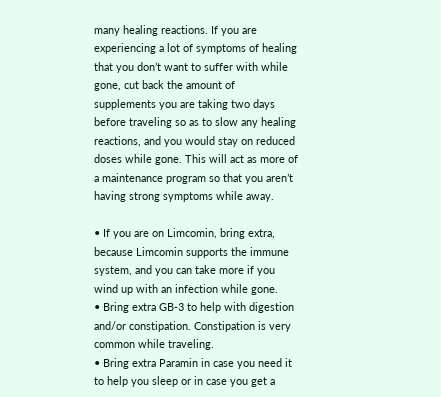many healing reactions. If you are experiencing a lot of symptoms of healing that you don’t want to suffer with while gone, cut back the amount of supplements you are taking two days before traveling so as to slow any healing reactions, and you would stay on reduced doses while gone. This will act as more of a maintenance program so that you aren’t having strong symptoms while away.

• If you are on Limcomin, bring extra, because Limcomin supports the immune system, and you can take more if you wind up with an infection while gone.
• Bring extra GB-3 to help with digestion and/or constipation. Constipation is very common while traveling.
• Bring extra Paramin in case you need it to help you sleep or in case you get a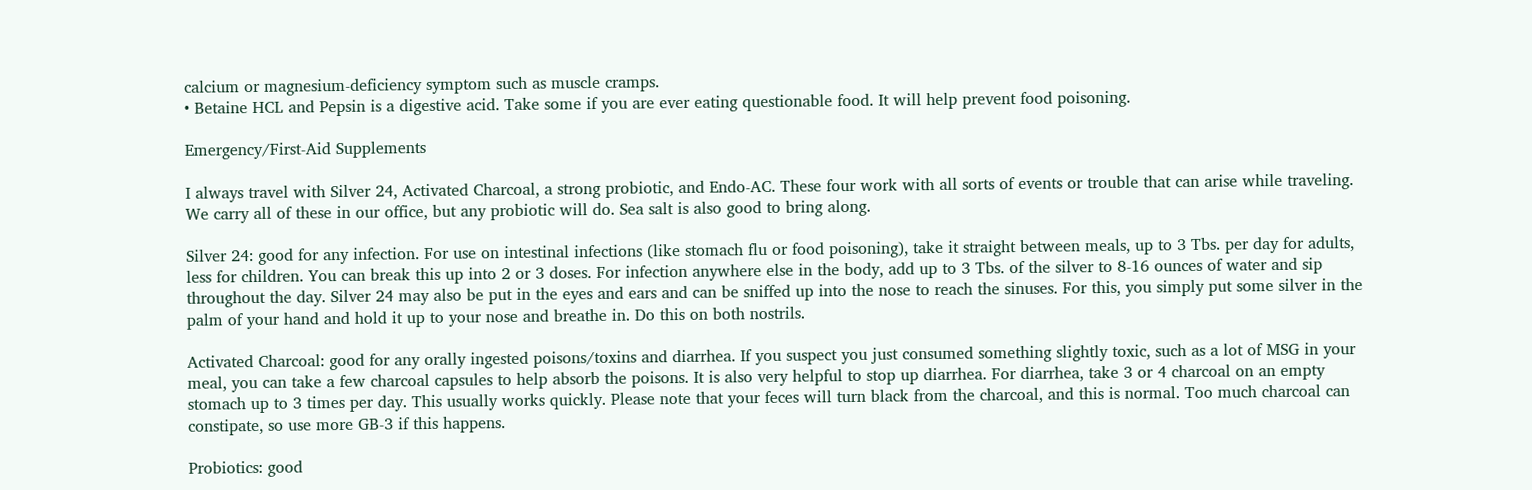calcium or magnesium-deficiency symptom such as muscle cramps.
• Betaine HCL and Pepsin is a digestive acid. Take some if you are ever eating questionable food. It will help prevent food poisoning.

Emergency/First-Aid Supplements

I always travel with Silver 24, Activated Charcoal, a strong probiotic, and Endo-AC. These four work with all sorts of events or trouble that can arise while traveling. We carry all of these in our office, but any probiotic will do. Sea salt is also good to bring along.

Silver 24: good for any infection. For use on intestinal infections (like stomach flu or food poisoning), take it straight between meals, up to 3 Tbs. per day for adults, less for children. You can break this up into 2 or 3 doses. For infection anywhere else in the body, add up to 3 Tbs. of the silver to 8-16 ounces of water and sip throughout the day. Silver 24 may also be put in the eyes and ears and can be sniffed up into the nose to reach the sinuses. For this, you simply put some silver in the palm of your hand and hold it up to your nose and breathe in. Do this on both nostrils.

Activated Charcoal: good for any orally ingested poisons/toxins and diarrhea. If you suspect you just consumed something slightly toxic, such as a lot of MSG in your meal, you can take a few charcoal capsules to help absorb the poisons. It is also very helpful to stop up diarrhea. For diarrhea, take 3 or 4 charcoal on an empty stomach up to 3 times per day. This usually works quickly. Please note that your feces will turn black from the charcoal, and this is normal. Too much charcoal can constipate, so use more GB-3 if this happens.

Probiotics: good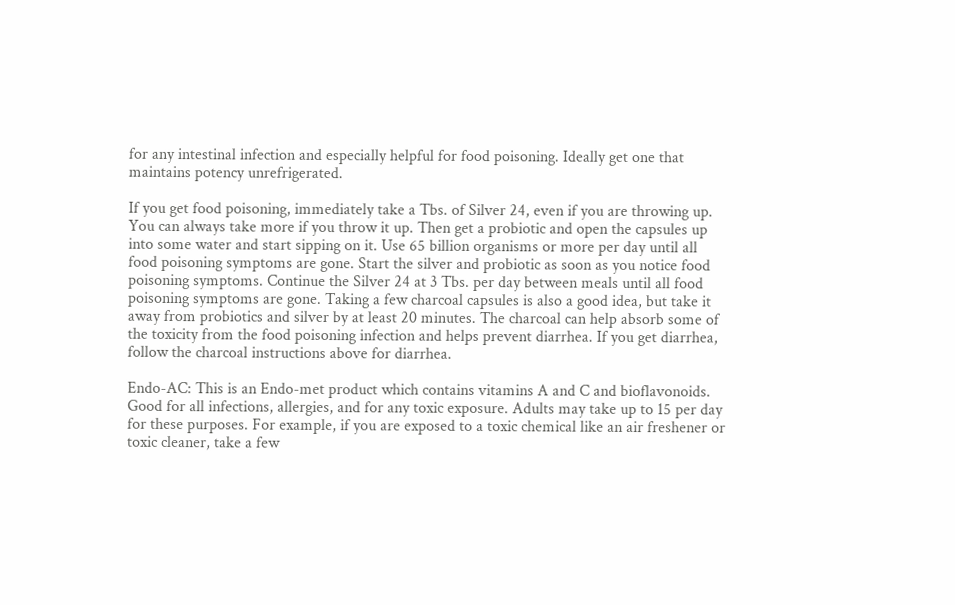for any intestinal infection and especially helpful for food poisoning. Ideally get one that maintains potency unrefrigerated.

If you get food poisoning, immediately take a Tbs. of Silver 24, even if you are throwing up. You can always take more if you throw it up. Then get a probiotic and open the capsules up into some water and start sipping on it. Use 65 billion organisms or more per day until all food poisoning symptoms are gone. Start the silver and probiotic as soon as you notice food poisoning symptoms. Continue the Silver 24 at 3 Tbs. per day between meals until all food poisoning symptoms are gone. Taking a few charcoal capsules is also a good idea, but take it away from probiotics and silver by at least 20 minutes. The charcoal can help absorb some of the toxicity from the food poisoning infection and helps prevent diarrhea. If you get diarrhea, follow the charcoal instructions above for diarrhea.

Endo-AC: This is an Endo-met product which contains vitamins A and C and bioflavonoids. Good for all infections, allergies, and for any toxic exposure. Adults may take up to 15 per day for these purposes. For example, if you are exposed to a toxic chemical like an air freshener or toxic cleaner, take a few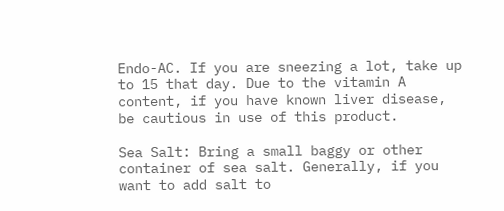Endo-AC. If you are sneezing a lot, take up to 15 that day. Due to the vitamin A content, if you have known liver disease, be cautious in use of this product.

Sea Salt: Bring a small baggy or other container of sea salt. Generally, if you want to add salt to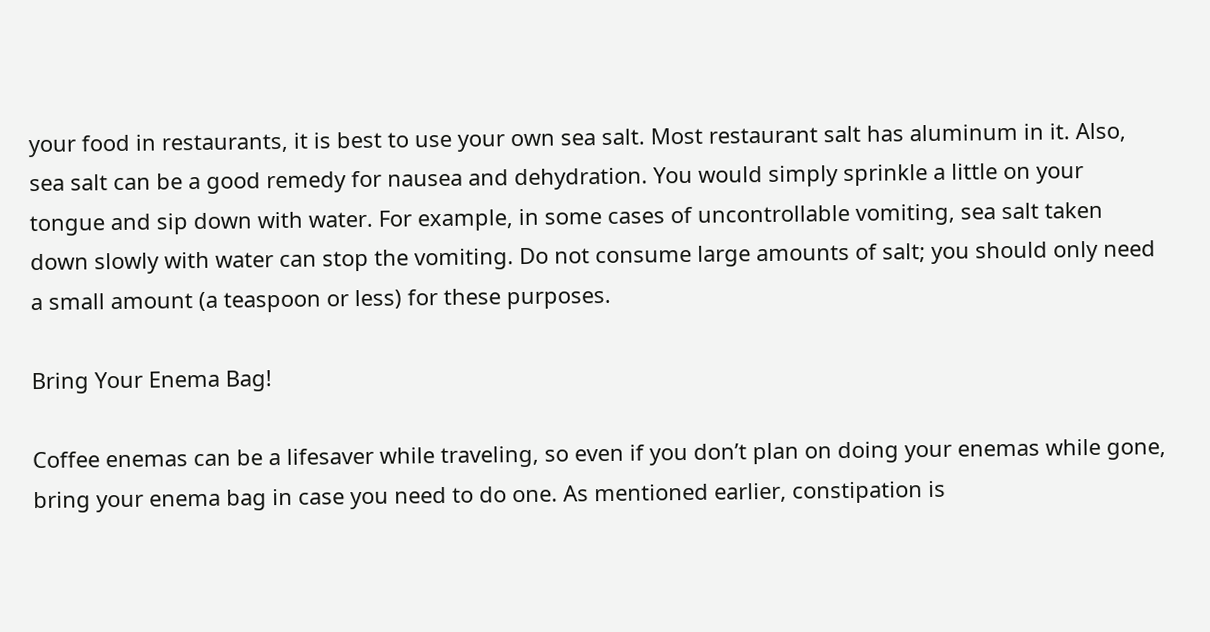your food in restaurants, it is best to use your own sea salt. Most restaurant salt has aluminum in it. Also, sea salt can be a good remedy for nausea and dehydration. You would simply sprinkle a little on your tongue and sip down with water. For example, in some cases of uncontrollable vomiting, sea salt taken down slowly with water can stop the vomiting. Do not consume large amounts of salt; you should only need a small amount (a teaspoon or less) for these purposes.

Bring Your Enema Bag!

Coffee enemas can be a lifesaver while traveling, so even if you don’t plan on doing your enemas while gone, bring your enema bag in case you need to do one. As mentioned earlier, constipation is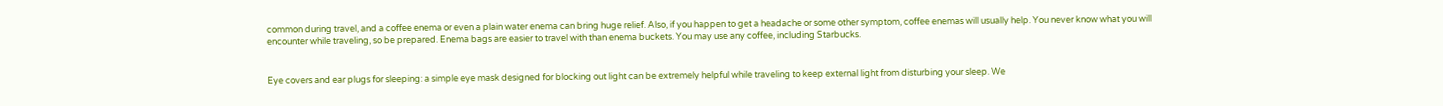common during travel, and a coffee enema or even a plain water enema can bring huge relief. Also, if you happen to get a headache or some other symptom, coffee enemas will usually help. You never know what you will encounter while traveling, so be prepared. Enema bags are easier to travel with than enema buckets. You may use any coffee, including Starbucks.


Eye covers and ear plugs for sleeping: a simple eye mask designed for blocking out light can be extremely helpful while traveling to keep external light from disturbing your sleep. We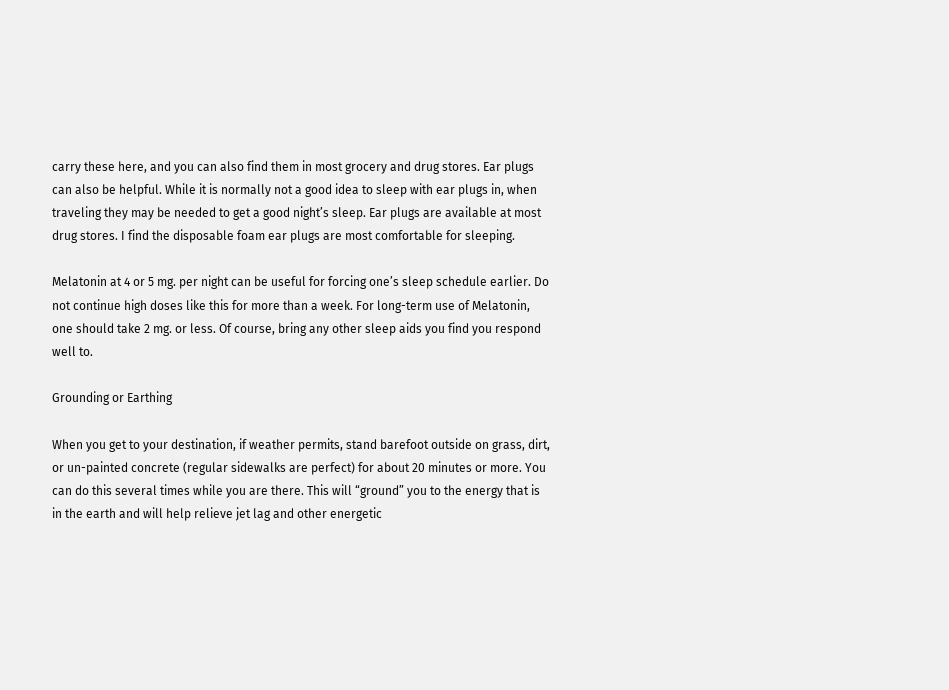carry these here, and you can also find them in most grocery and drug stores. Ear plugs can also be helpful. While it is normally not a good idea to sleep with ear plugs in, when traveling they may be needed to get a good night’s sleep. Ear plugs are available at most drug stores. I find the disposable foam ear plugs are most comfortable for sleeping.

Melatonin at 4 or 5 mg. per night can be useful for forcing one’s sleep schedule earlier. Do not continue high doses like this for more than a week. For long-term use of Melatonin, one should take 2 mg. or less. Of course, bring any other sleep aids you find you respond well to.

Grounding or Earthing

When you get to your destination, if weather permits, stand barefoot outside on grass, dirt, or un-painted concrete (regular sidewalks are perfect) for about 20 minutes or more. You can do this several times while you are there. This will “ground” you to the energy that is in the earth and will help relieve jet lag and other energetic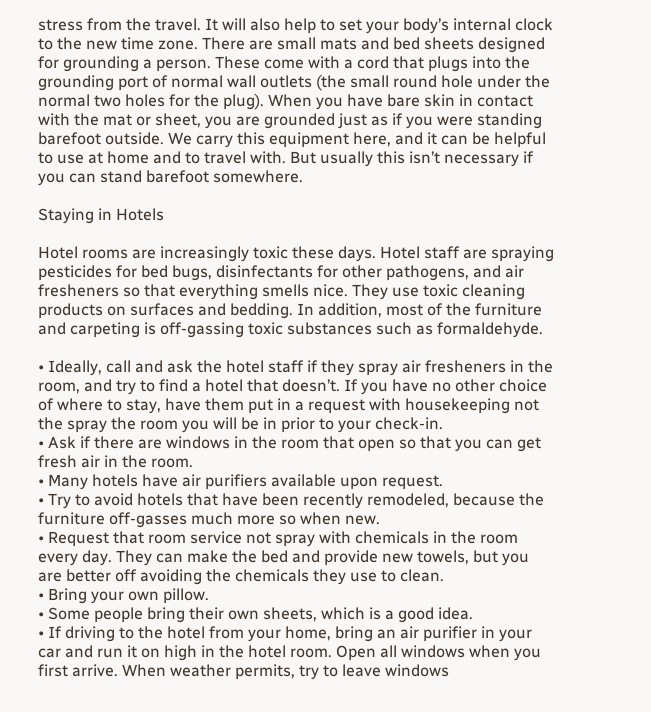stress from the travel. It will also help to set your body’s internal clock to the new time zone. There are small mats and bed sheets designed for grounding a person. These come with a cord that plugs into the grounding port of normal wall outlets (the small round hole under the normal two holes for the plug). When you have bare skin in contact with the mat or sheet, you are grounded just as if you were standing barefoot outside. We carry this equipment here, and it can be helpful to use at home and to travel with. But usually this isn’t necessary if you can stand barefoot somewhere.

Staying in Hotels

Hotel rooms are increasingly toxic these days. Hotel staff are spraying pesticides for bed bugs, disinfectants for other pathogens, and air fresheners so that everything smells nice. They use toxic cleaning products on surfaces and bedding. In addition, most of the furniture and carpeting is off-gassing toxic substances such as formaldehyde.

• Ideally, call and ask the hotel staff if they spray air fresheners in the room, and try to find a hotel that doesn’t. If you have no other choice of where to stay, have them put in a request with housekeeping not the spray the room you will be in prior to your check-in.
• Ask if there are windows in the room that open so that you can get fresh air in the room.
• Many hotels have air purifiers available upon request.
• Try to avoid hotels that have been recently remodeled, because the furniture off-gasses much more so when new.
• Request that room service not spray with chemicals in the room every day. They can make the bed and provide new towels, but you are better off avoiding the chemicals they use to clean.
• Bring your own pillow.
• Some people bring their own sheets, which is a good idea.
• If driving to the hotel from your home, bring an air purifier in your car and run it on high in the hotel room. Open all windows when you first arrive. When weather permits, try to leave windows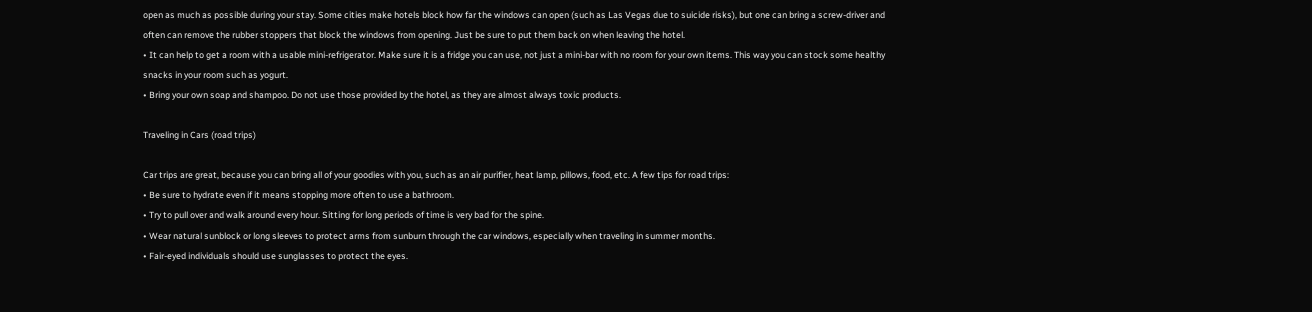open as much as possible during your stay. Some cities make hotels block how far the windows can open (such as Las Vegas due to suicide risks), but one can bring a screw-driver and often can remove the rubber stoppers that block the windows from opening. Just be sure to put them back on when leaving the hotel.
• It can help to get a room with a usable mini-refrigerator. Make sure it is a fridge you can use, not just a mini-bar with no room for your own items. This way you can stock some healthy snacks in your room such as yogurt.
• Bring your own soap and shampoo. Do not use those provided by the hotel, as they are almost always toxic products.

Traveling in Cars (road trips)

Car trips are great, because you can bring all of your goodies with you, such as an air purifier, heat lamp, pillows, food, etc. A few tips for road trips:
• Be sure to hydrate even if it means stopping more often to use a bathroom.
• Try to pull over and walk around every hour. Sitting for long periods of time is very bad for the spine.
• Wear natural sunblock or long sleeves to protect arms from sunburn through the car windows, especially when traveling in summer months.
• Fair-eyed individuals should use sunglasses to protect the eyes.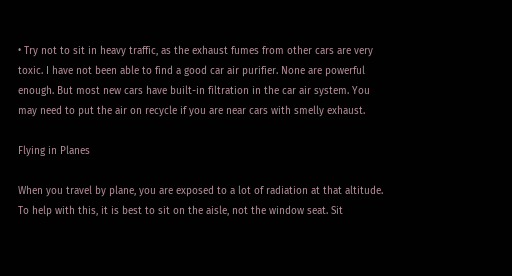• Try not to sit in heavy traffic, as the exhaust fumes from other cars are very toxic. I have not been able to find a good car air purifier. None are powerful enough. But most new cars have built-in filtration in the car air system. You may need to put the air on recycle if you are near cars with smelly exhaust.

Flying in Planes

When you travel by plane, you are exposed to a lot of radiation at that altitude. To help with this, it is best to sit on the aisle, not the window seat. Sit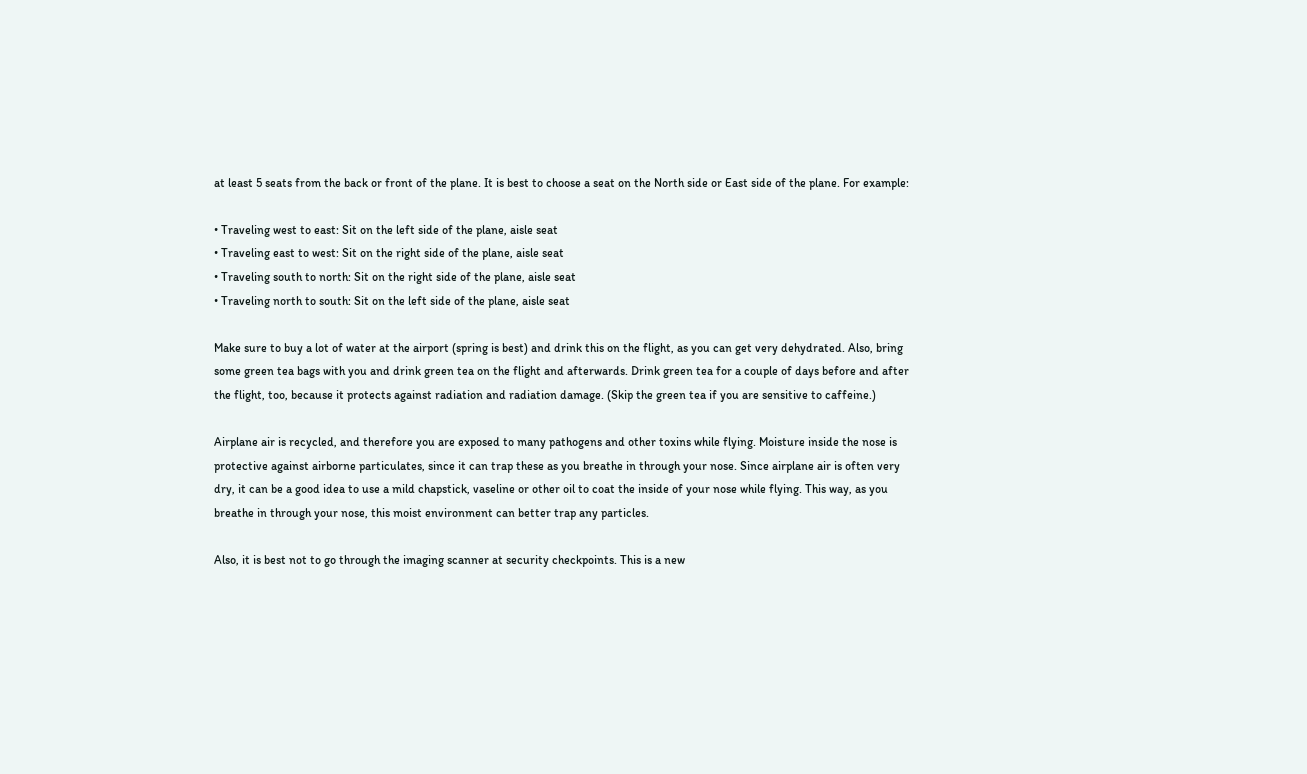at least 5 seats from the back or front of the plane. It is best to choose a seat on the North side or East side of the plane. For example:

• Traveling west to east: Sit on the left side of the plane, aisle seat
• Traveling east to west: Sit on the right side of the plane, aisle seat
• Traveling south to north: Sit on the right side of the plane, aisle seat
• Traveling north to south: Sit on the left side of the plane, aisle seat

Make sure to buy a lot of water at the airport (spring is best) and drink this on the flight, as you can get very dehydrated. Also, bring some green tea bags with you and drink green tea on the flight and afterwards. Drink green tea for a couple of days before and after the flight, too, because it protects against radiation and radiation damage. (Skip the green tea if you are sensitive to caffeine.)

Airplane air is recycled, and therefore you are exposed to many pathogens and other toxins while flying. Moisture inside the nose is protective against airborne particulates, since it can trap these as you breathe in through your nose. Since airplane air is often very dry, it can be a good idea to use a mild chapstick, vaseline or other oil to coat the inside of your nose while flying. This way, as you breathe in through your nose, this moist environment can better trap any particles.

Also, it is best not to go through the imaging scanner at security checkpoints. This is a new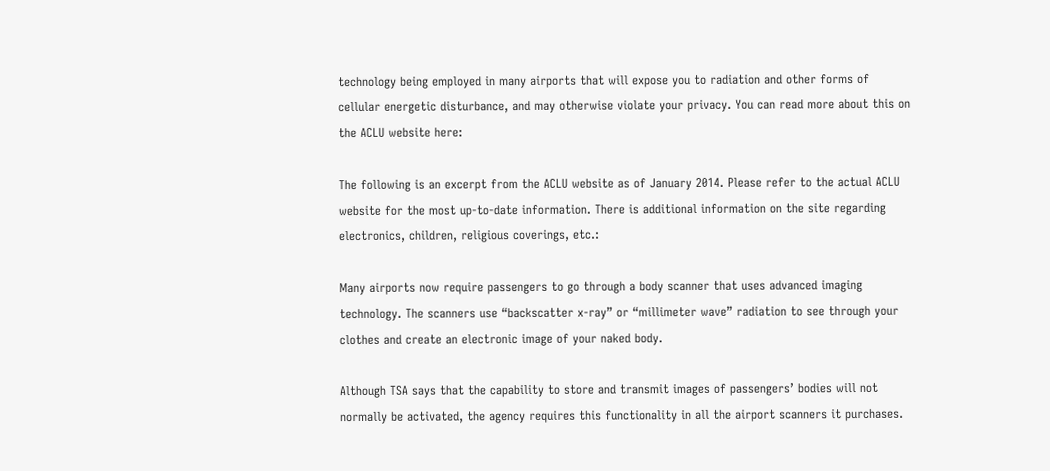technology being employed in many airports that will expose you to radiation and other forms of cellular energetic disturbance, and may otherwise violate your privacy. You can read more about this on the ACLU website here:

The following is an excerpt from the ACLU website as of January 2014. Please refer to the actual ACLU website for the most up-to-date information. There is additional information on the site regarding electronics, children, religious coverings, etc.:

Many airports now require passengers to go through a body scanner that uses advanced imaging technology. The scanners use “backscatter x-ray” or “millimeter wave” radiation to see through your clothes and create an electronic image of your naked body.

Although TSA says that the capability to store and transmit images of passengers’ bodies will not normally be activated, the agency requires this functionality in all the airport scanners it purchases.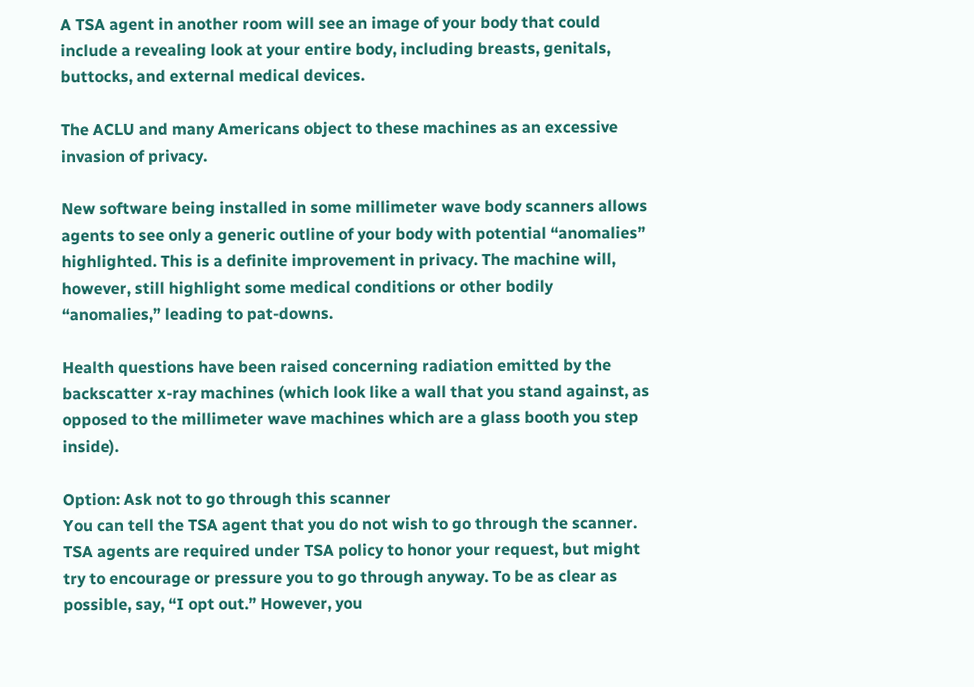A TSA agent in another room will see an image of your body that could include a revealing look at your entire body, including breasts, genitals, buttocks, and external medical devices.

The ACLU and many Americans object to these machines as an excessive invasion of privacy.

New software being installed in some millimeter wave body scanners allows agents to see only a generic outline of your body with potential “anomalies” highlighted. This is a definite improvement in privacy. The machine will, however, still highlight some medical conditions or other bodily “anomalies,” leading to pat-downs.

Health questions have been raised concerning radiation emitted by the backscatter x-ray machines (which look like a wall that you stand against, as opposed to the millimeter wave machines which are a glass booth you step inside).

Option: Ask not to go through this scanner
You can tell the TSA agent that you do not wish to go through the scanner. TSA agents are required under TSA policy to honor your request, but might try to encourage or pressure you to go through anyway. To be as clear as possible, say, “I opt out.” However, you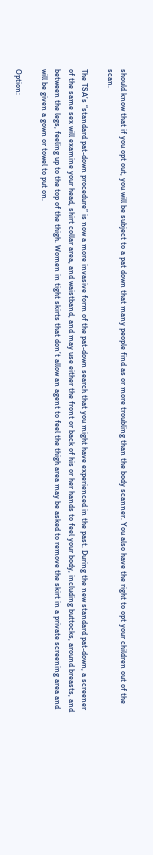should know that if you opt out, you will be subject to a pat down that many people find as or more troubling than the body scanner. You also have the right to opt your children out of the scan.

The TSA’s “standard pat-down procedure” is now a more invasive form of the pat-down search that you might have experienced in the past. During the new standard pat-down, a screener of the same sex will examine your head, shirt collar area, and waistband, and may use either the front or back of his or her hands to feel your body, including buttocks, around breasts, and between the legs, feeling up to the top of the thigh. Women in tight skirts that don’t allow an agent to feel the thigh area may be asked to remove the skirt in a private screening area and will be given a gown or towel to put on.

Option: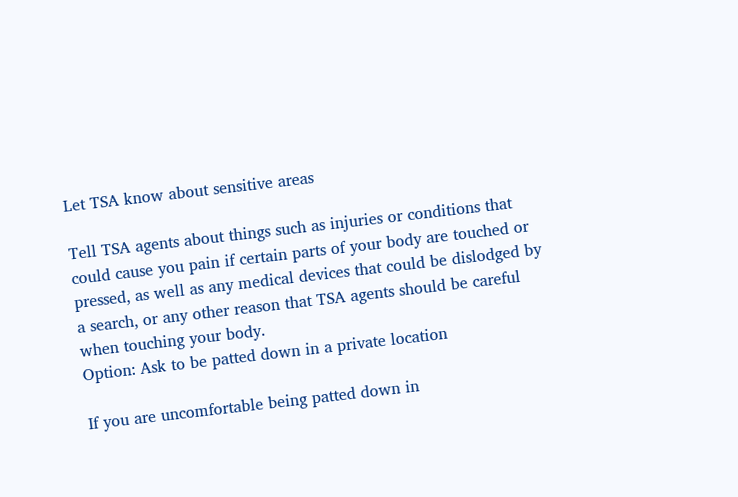Let TSA know about sensitive areas

Tell TSA agents about things such as injuries or conditions that could cause you pain if certain parts of your body are touched or pressed, as well as any medical devices that could be dislodged by a search, or any other reason that TSA agents should be careful when touching your body.
Option: Ask to be patted down in a private location

If you are uncomfortable being patted down in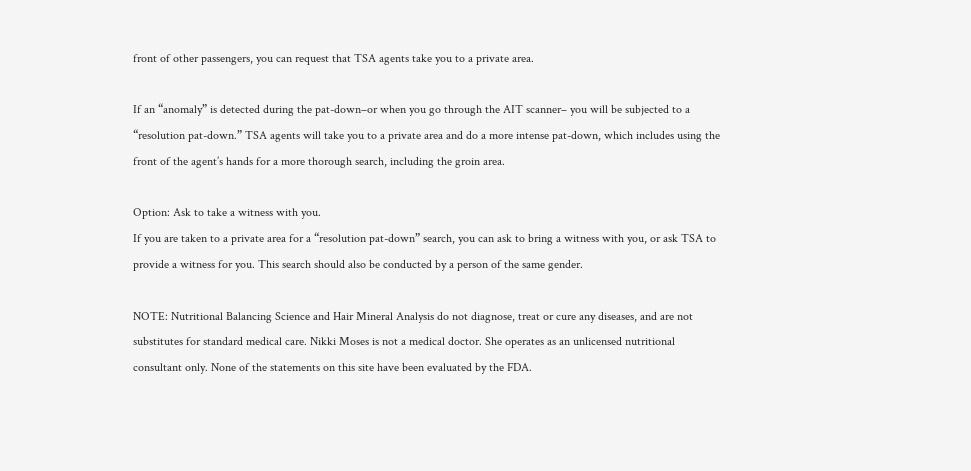front of other passengers, you can request that TSA agents take you to a private area.

If an “anomaly” is detected during the pat-down–or when you go through the AIT scanner– you will be subjected to a “resolution pat-down.” TSA agents will take you to a private area and do a more intense pat-down, which includes using the front of the agent’s hands for a more thorough search, including the groin area.

Option: Ask to take a witness with you.
If you are taken to a private area for a “resolution pat-down” search, you can ask to bring a witness with you, or ask TSA to provide a witness for you. This search should also be conducted by a person of the same gender.

NOTE: Nutritional Balancing Science and Hair Mineral Analysis do not diagnose, treat or cure any diseases, and are not substitutes for standard medical care. Nikki Moses is not a medical doctor. She operates as an unlicensed nutritional consultant only. None of the statements on this site have been evaluated by the FDA.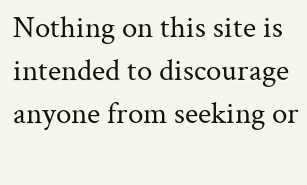Nothing on this site is intended to discourage anyone from seeking or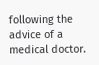following the advice of a medical doctor.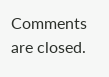Comments are closed.